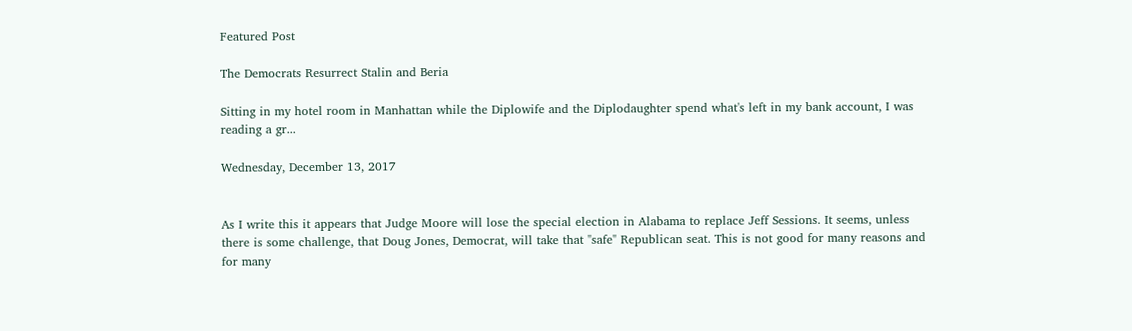Featured Post

The Democrats Resurrect Stalin and Beria

Sitting in my hotel room in Manhattan while the Diplowife and the Diplodaughter spend what's left in my bank account, I was reading a gr...

Wednesday, December 13, 2017


As I write this it appears that Judge Moore will lose the special election in Alabama to replace Jeff Sessions. It seems, unless there is some challenge, that Doug Jones, Democrat, will take that "safe" Republican seat. This is not good for many reasons and for many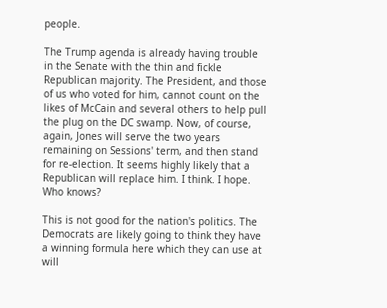people.

The Trump agenda is already having trouble in the Senate with the thin and fickle Republican majority. The President, and those of us who voted for him, cannot count on the likes of McCain and several others to help pull the plug on the DC swamp. Now, of course, again, Jones will serve the two years remaining on Sessions' term, and then stand for re-election. It seems highly likely that a Republican will replace him. I think. I hope. Who knows?

This is not good for the nation's politics. The Democrats are likely going to think they have a winning formula here which they can use at will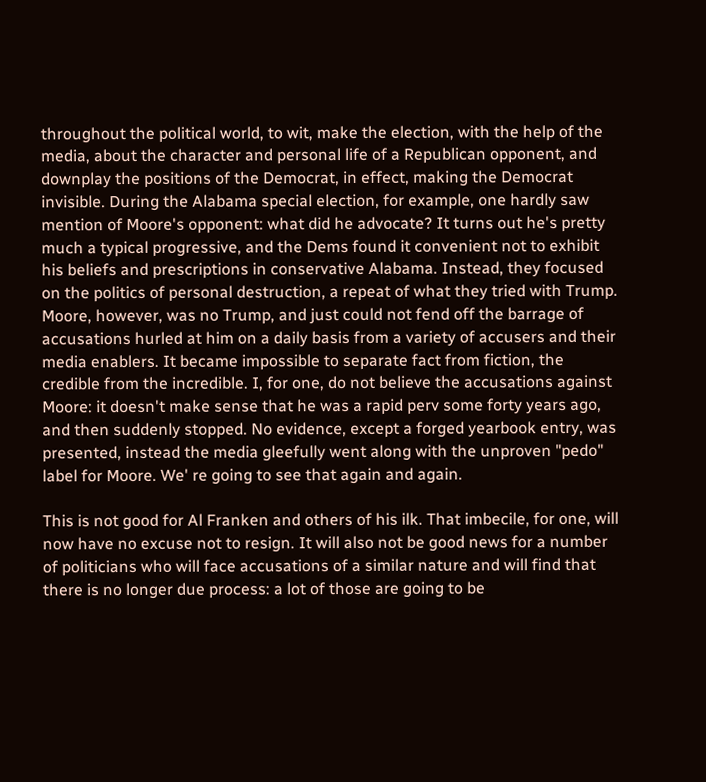throughout the political world, to wit, make the election, with the help of the media, about the character and personal life of a Republican opponent, and downplay the positions of the Democrat, in effect, making the Democrat invisible. During the Alabama special election, for example, one hardly saw mention of Moore's opponent: what did he advocate? It turns out he's pretty much a typical progressive, and the Dems found it convenient not to exhibit his beliefs and prescriptions in conservative Alabama. Instead, they focused on the politics of personal destruction, a repeat of what they tried with Trump. Moore, however, was no Trump, and just could not fend off the barrage of accusations hurled at him on a daily basis from a variety of accusers and their media enablers. It became impossible to separate fact from fiction, the credible from the incredible. I, for one, do not believe the accusations against Moore: it doesn't make sense that he was a rapid perv some forty years ago, and then suddenly stopped. No evidence, except a forged yearbook entry, was presented, instead the media gleefully went along with the unproven "pedo" label for Moore. We' re going to see that again and again.

This is not good for Al Franken and others of his ilk. That imbecile, for one, will now have no excuse not to resign. It will also not be good news for a number of politicians who will face accusations of a similar nature and will find that there is no longer due process: a lot of those are going to be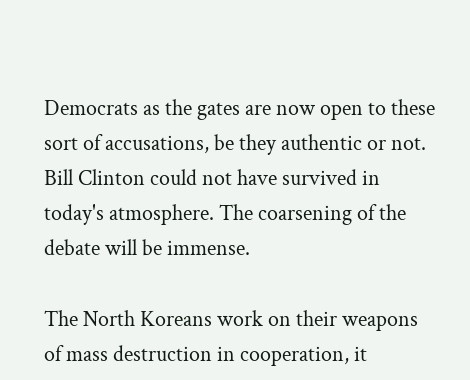Democrats as the gates are now open to these sort of accusations, be they authentic or not. Bill Clinton could not have survived in today's atmosphere. The coarsening of the debate will be immense.

The North Koreans work on their weapons of mass destruction in cooperation, it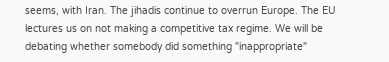seems, with Iran. The jihadis continue to overrun Europe. The EU lectures us on not making a competitive tax regime. We will be debating whether somebody did something "inappropriate"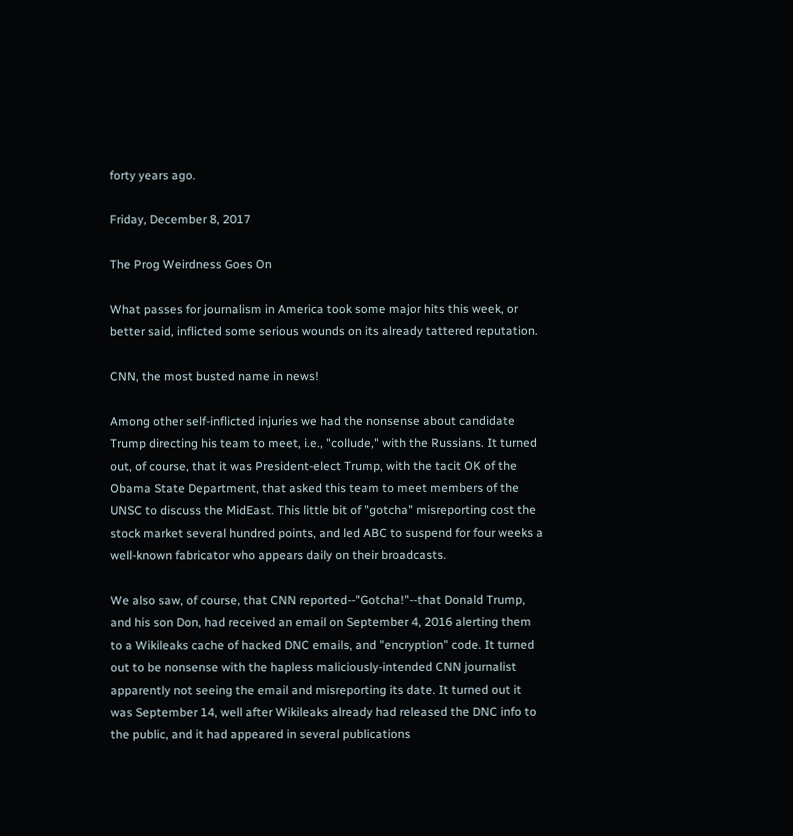forty years ago.

Friday, December 8, 2017

The Prog Weirdness Goes On

What passes for journalism in America took some major hits this week, or better said, inflicted some serious wounds on its already tattered reputation.

CNN, the most busted name in news!

Among other self-inflicted injuries we had the nonsense about candidate Trump directing his team to meet, i.e., "collude," with the Russians. It turned out, of course, that it was President-elect Trump, with the tacit OK of the Obama State Department, that asked this team to meet members of the UNSC to discuss the MidEast. This little bit of "gotcha" misreporting cost the stock market several hundred points, and led ABC to suspend for four weeks a well-known fabricator who appears daily on their broadcasts.

We also saw, of course, that CNN reported--"Gotcha!"--that Donald Trump, and his son Don, had received an email on September 4, 2016 alerting them to a Wikileaks cache of hacked DNC emails, and "encryption" code. It turned out to be nonsense with the hapless maliciously-intended CNN journalist apparently not seeing the email and misreporting its date. It turned out it was September 14, well after Wikileaks already had released the DNC info to the public, and it had appeared in several publications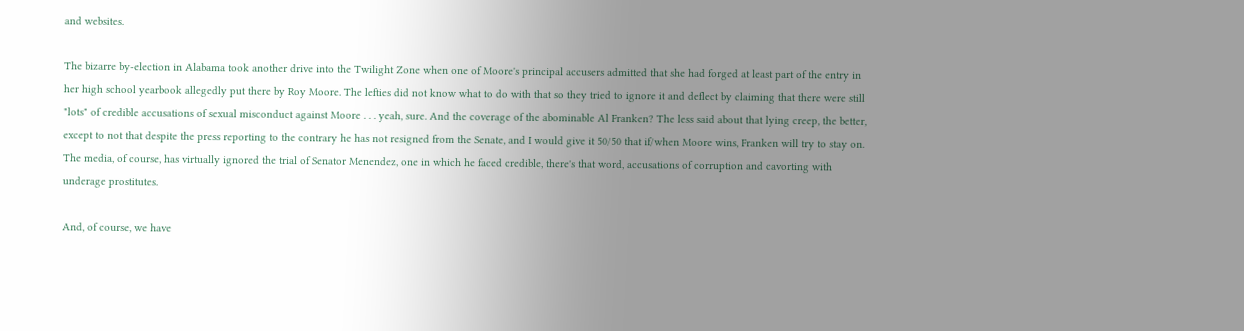and websites.

The bizarre by-election in Alabama took another drive into the Twilight Zone when one of Moore's principal accusers admitted that she had forged at least part of the entry in her high school yearbook allegedly put there by Roy Moore. The lefties did not know what to do with that so they tried to ignore it and deflect by claiming that there were still "lots" of credible accusations of sexual misconduct against Moore . . . yeah, sure. And the coverage of the abominable Al Franken? The less said about that lying creep, the better, except to not that despite the press reporting to the contrary he has not resigned from the Senate, and I would give it 50/50 that if/when Moore wins, Franken will try to stay on. The media, of course, has virtually ignored the trial of Senator Menendez, one in which he faced credible, there's that word, accusations of corruption and cavorting with underage prostitutes.

And, of course, we have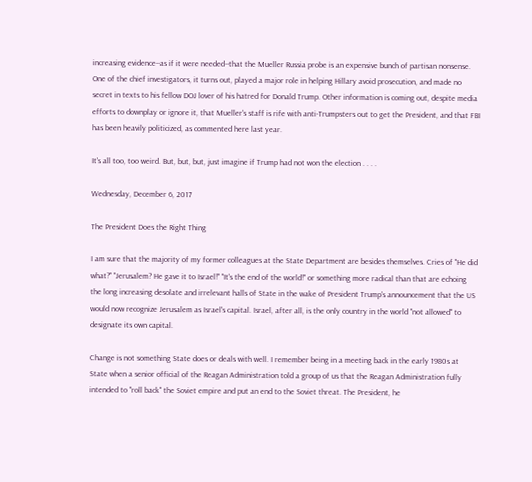increasing evidence--as if it were needed--that the Mueller Russia probe is an expensive bunch of partisan nonsense. One of the chief investigators, it turns out, played a major role in helping Hillary avoid prosecution, and made no secret in texts to his fellow DOJ lover of his hatred for Donald Trump. Other information is coming out, despite media efforts to downplay or ignore it, that Mueller's staff is rife with anti-Trumpsters out to get the President, and that FBI has been heavily politicized, as commented here last year.

It's all too, too weird. But, but, but, just imagine if Trump had not won the election . . . .

Wednesday, December 6, 2017

The President Does the Right Thing

I am sure that the majority of my former colleagues at the State Department are besides themselves. Cries of "He did what?" "Jerusalem? He gave it to Israel!" "It's the end of the world!" or something more radical than that are echoing the long increasing desolate and irrelevant halls of State in the wake of President Trump's announcement that the US would now recognize Jerusalem as Israel's capital. Israel, after all, is the only country in the world "not allowed" to designate its own capital.

Change is not something State does or deals with well. I remember being in a meeting back in the early 1980s at State when a senior official of the Reagan Administration told a group of us that the Reagan Administration fully intended to "roll back" the Soviet empire and put an end to the Soviet threat. The President, he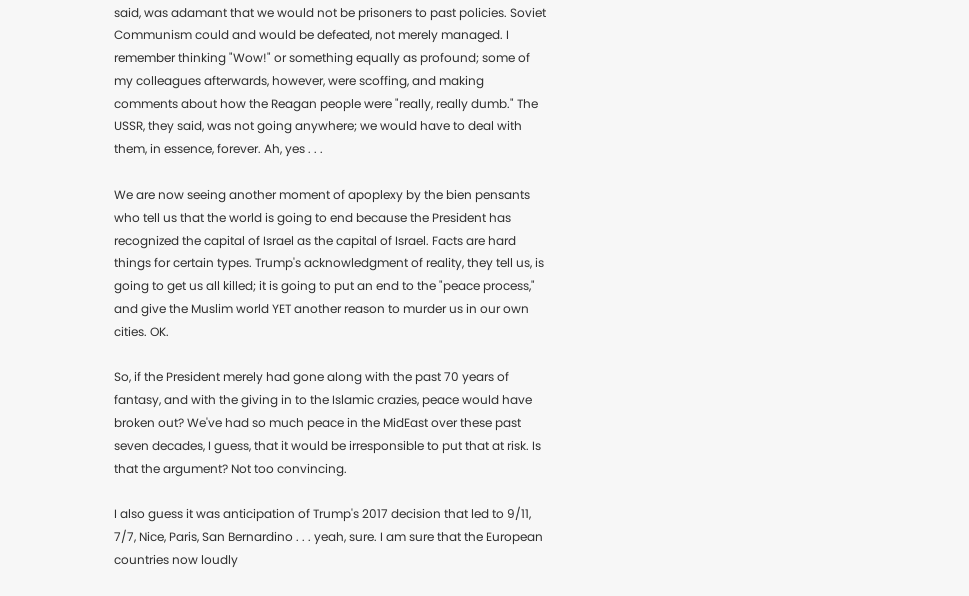said, was adamant that we would not be prisoners to past policies. Soviet Communism could and would be defeated, not merely managed. I remember thinking "Wow!" or something equally as profound; some of my colleagues afterwards, however, were scoffing, and making comments about how the Reagan people were "really, really dumb." The USSR, they said, was not going anywhere; we would have to deal with them, in essence, forever. Ah, yes . . .

We are now seeing another moment of apoplexy by the bien pensants who tell us that the world is going to end because the President has recognized the capital of Israel as the capital of Israel. Facts are hard things for certain types. Trump's acknowledgment of reality, they tell us, is going to get us all killed; it is going to put an end to the "peace process," and give the Muslim world YET another reason to murder us in our own cities. OK.

So, if the President merely had gone along with the past 70 years of fantasy, and with the giving in to the Islamic crazies, peace would have broken out? We've had so much peace in the MidEast over these past seven decades, I guess, that it would be irresponsible to put that at risk. Is that the argument? Not too convincing.

I also guess it was anticipation of Trump's 2017 decision that led to 9/11, 7/7, Nice, Paris, San Bernardino . . . yeah, sure. I am sure that the European countries now loudly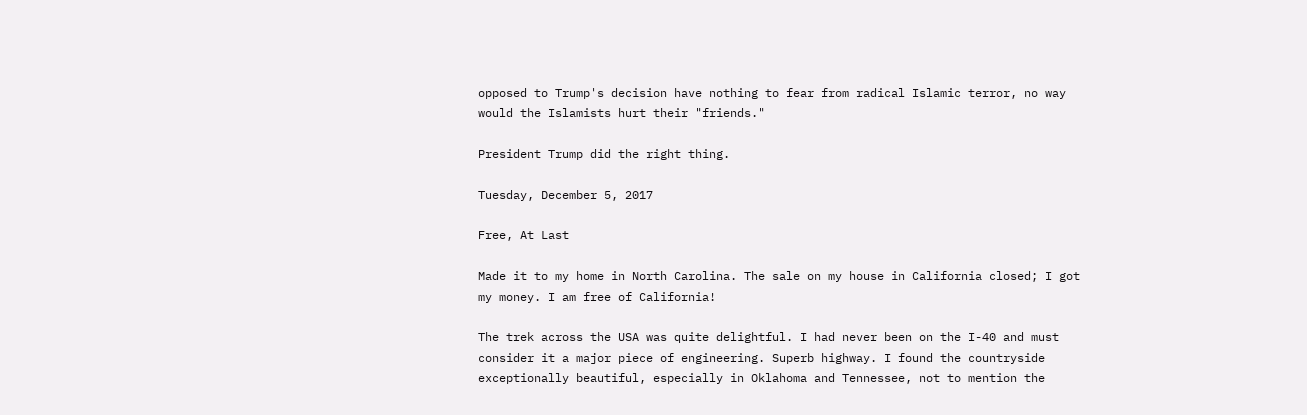opposed to Trump's decision have nothing to fear from radical Islamic terror, no way would the Islamists hurt their "friends."

President Trump did the right thing.

Tuesday, December 5, 2017

Free, At Last

Made it to my home in North Carolina. The sale on my house in California closed; I got my money. I am free of California!

The trek across the USA was quite delightful. I had never been on the I-40 and must consider it a major piece of engineering. Superb highway. I found the countryside exceptionally beautiful, especially in Oklahoma and Tennessee, not to mention the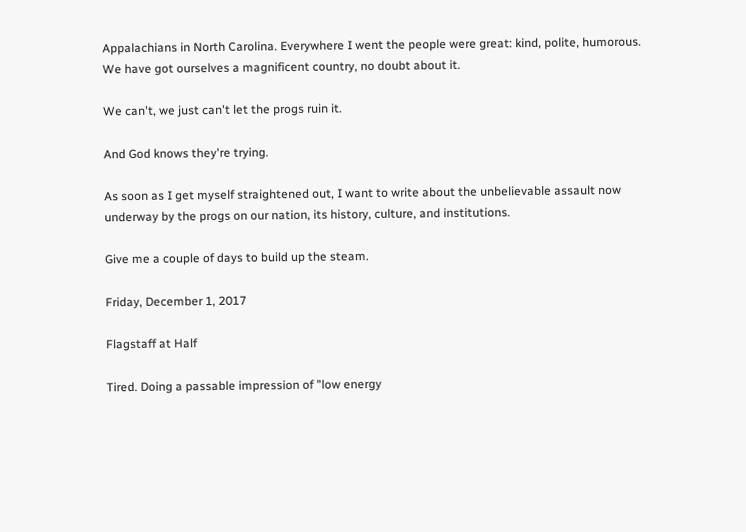Appalachians in North Carolina. Everywhere I went the people were great: kind, polite, humorous. We have got ourselves a magnificent country, no doubt about it.

We can't, we just can't let the progs ruin it.

And God knows they're trying.

As soon as I get myself straightened out, I want to write about the unbelievable assault now underway by the progs on our nation, its history, culture, and institutions.

Give me a couple of days to build up the steam.

Friday, December 1, 2017

Flagstaff at Half

Tired. Doing a passable impression of "low energy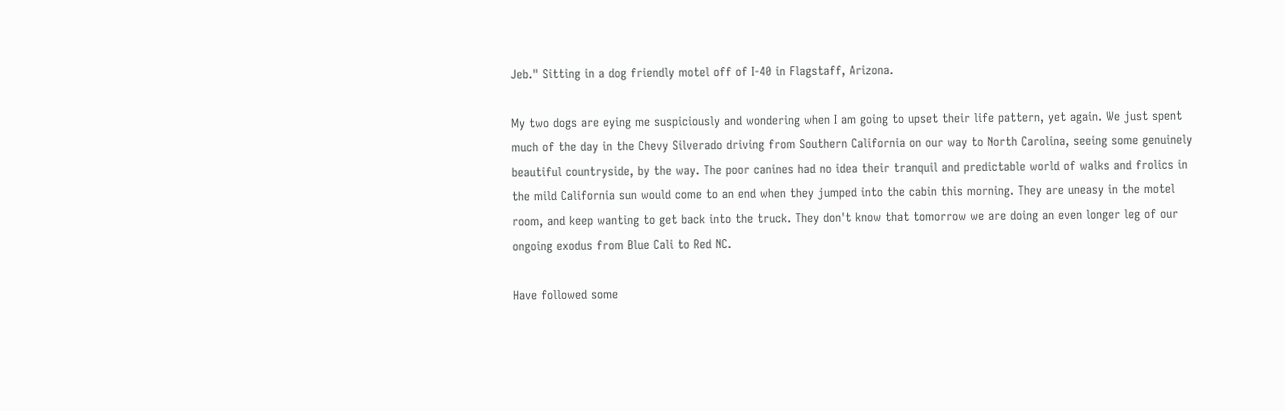Jeb." Sitting in a dog friendly motel off of I-40 in Flagstaff, Arizona.

My two dogs are eying me suspiciously and wondering when I am going to upset their life pattern, yet again. We just spent much of the day in the Chevy Silverado driving from Southern California on our way to North Carolina, seeing some genuinely beautiful countryside, by the way. The poor canines had no idea their tranquil and predictable world of walks and frolics in the mild California sun would come to an end when they jumped into the cabin this morning. They are uneasy in the motel room, and keep wanting to get back into the truck. They don't know that tomorrow we are doing an even longer leg of our ongoing exodus from Blue Cali to Red NC.

Have followed some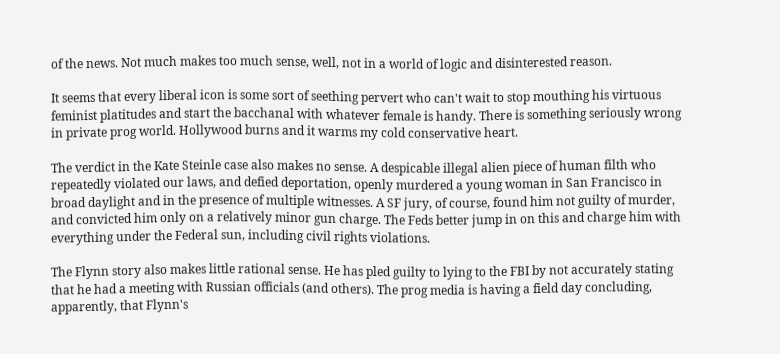of the news. Not much makes too much sense, well, not in a world of logic and disinterested reason.

It seems that every liberal icon is some sort of seething pervert who can't wait to stop mouthing his virtuous feminist platitudes and start the bacchanal with whatever female is handy. There is something seriously wrong in private prog world. Hollywood burns and it warms my cold conservative heart.

The verdict in the Kate Steinle case also makes no sense. A despicable illegal alien piece of human filth who repeatedly violated our laws, and defied deportation, openly murdered a young woman in San Francisco in broad daylight and in the presence of multiple witnesses. A SF jury, of course, found him not guilty of murder, and convicted him only on a relatively minor gun charge. The Feds better jump in on this and charge him with everything under the Federal sun, including civil rights violations.

The Flynn story also makes little rational sense. He has pled guilty to lying to the FBI by not accurately stating that he had a meeting with Russian officials (and others). The prog media is having a field day concluding, apparently, that Flynn's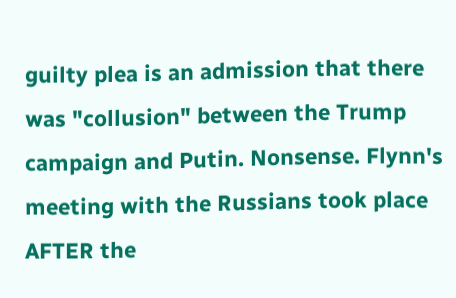guilty plea is an admission that there was "collusion" between the Trump campaign and Putin. Nonsense. Flynn's meeting with the Russians took place AFTER the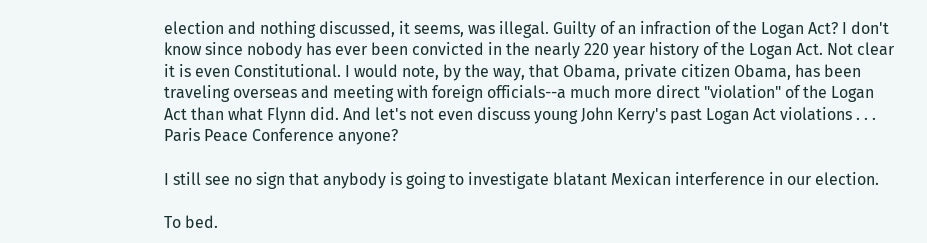election and nothing discussed, it seems, was illegal. Guilty of an infraction of the Logan Act? I don't know since nobody has ever been convicted in the nearly 220 year history of the Logan Act. Not clear it is even Constitutional. I would note, by the way, that Obama, private citizen Obama, has been traveling overseas and meeting with foreign officials--a much more direct "violation" of the Logan Act than what Flynn did. And let's not even discuss young John Kerry's past Logan Act violations . . . Paris Peace Conference anyone?

I still see no sign that anybody is going to investigate blatant Mexican interference in our election.

To bed.